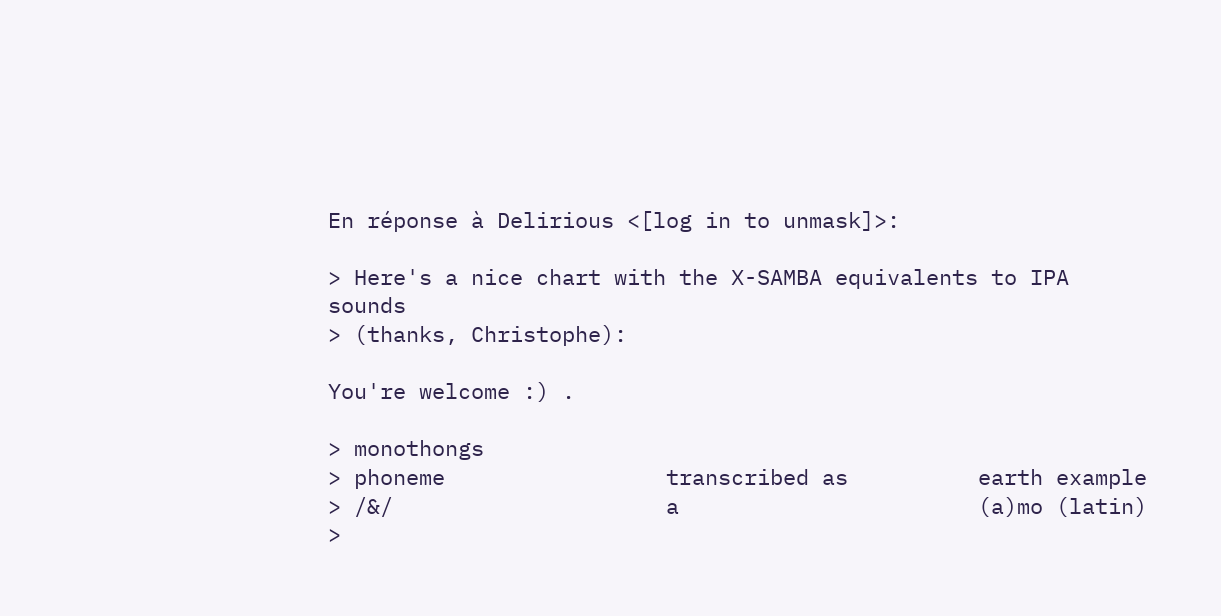En réponse à Delirious <[log in to unmask]>:

> Here's a nice chart with the X-SAMBA equivalents to IPA sounds
> (thanks, Christophe):

You're welcome :) .

> monothongs
> phoneme                 transcribed as          earth example
> /&/                     a                       (a)mo (latin)
>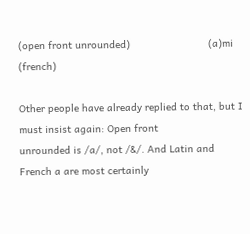(open front unrounded)                          (a)mi (french)

Other people have already replied to that, but I must insist again: Open front
unrounded is /a/, not /&/. And Latin and French a are most certainly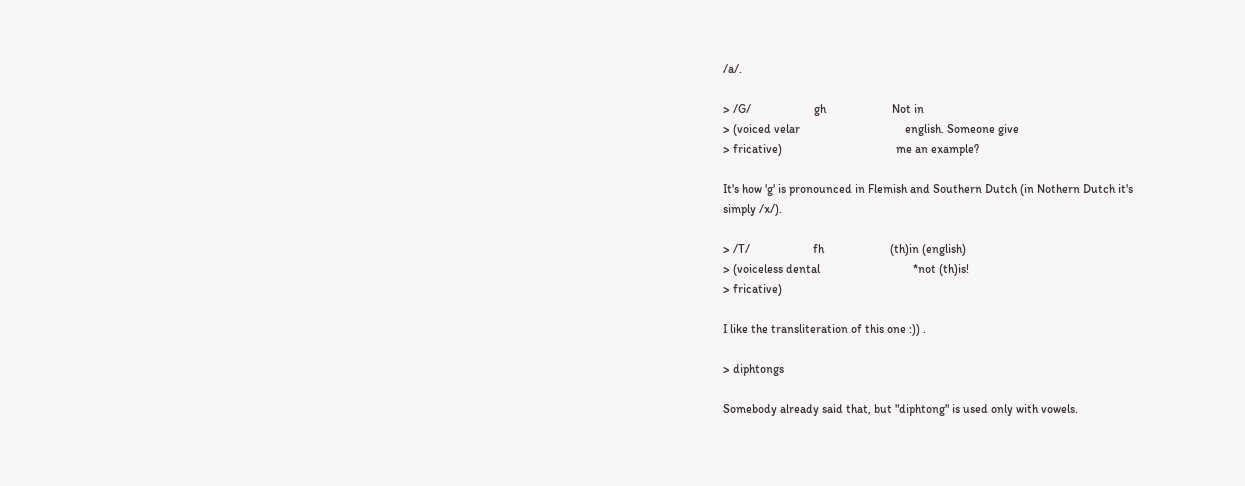/a/.

> /G/                     gh                      Not in
> (voiced velar                                   english. Someone give
> fricative)                                      me an example?

It's how 'g' is pronounced in Flemish and Southern Dutch (in Nothern Dutch it's
simply /x/).

> /T/                     fh                      (th)in (english)
> (voiceless dental                               *not (th)is!
> fricative)

I like the transliteration of this one :)) .

> diphtongs

Somebody already said that, but "diphtong" is used only with vowels.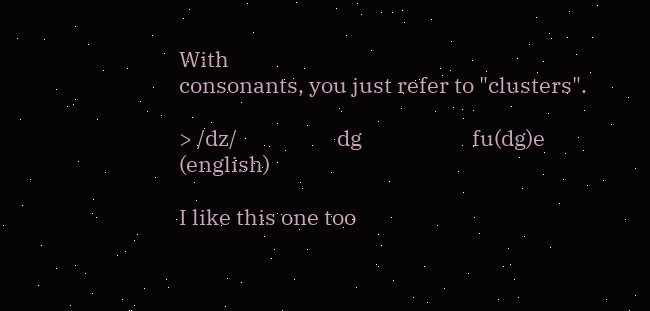With
consonants, you just refer to "clusters".

> /dz/                    dg                      fu(dg)e (english)

I like this one too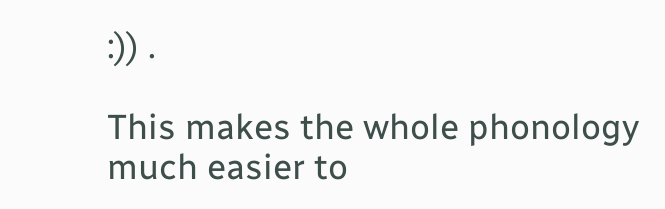:)) .

This makes the whole phonology much easier to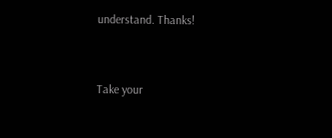understand. Thanks!


Take your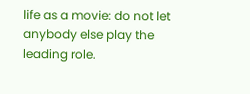life as a movie: do not let anybody else play the leading role.